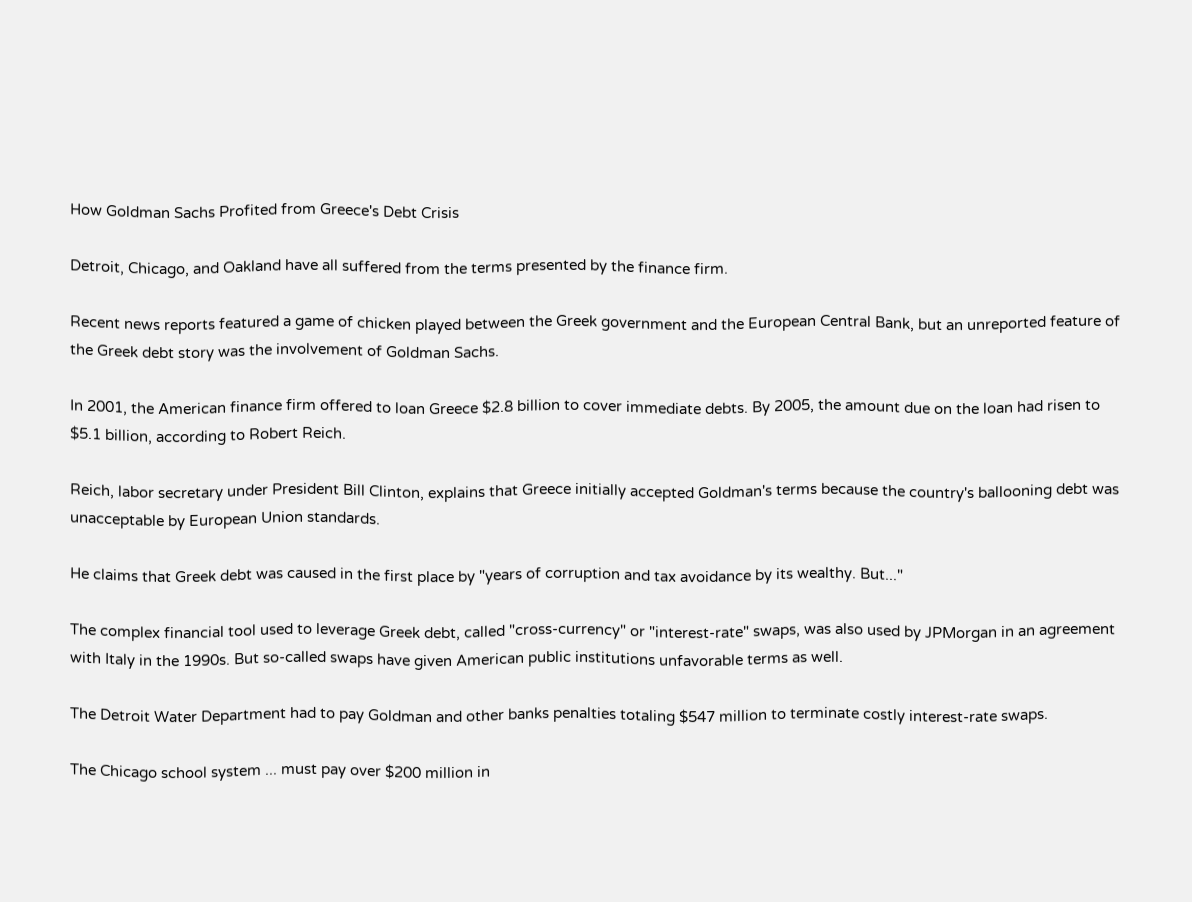How Goldman Sachs Profited from Greece's Debt Crisis

Detroit, Chicago, and Oakland have all suffered from the terms presented by the finance firm.

Recent news reports featured a game of chicken played between the Greek government and the European Central Bank, but an unreported feature of the Greek debt story was the involvement of Goldman Sachs.

In 2001, the American finance firm offered to loan Greece $2.8 billion to cover immediate debts. By 2005, the amount due on the loan had risen to $5.1 billion, according to Robert Reich.

Reich, labor secretary under President Bill Clinton, explains that Greece initially accepted Goldman's terms because the country's ballooning debt was unacceptable by European Union standards.

He claims that Greek debt was caused in the first place by "years of corruption and tax avoidance by its wealthy. But..."

The complex financial tool used to leverage Greek debt, called "cross-currency" or "interest-rate" swaps, was also used by JPMorgan in an agreement with Italy in the 1990s. But so-called swaps have given American public institutions unfavorable terms as well.

The Detroit Water Department had to pay Goldman and other banks penalties totaling $547 million to terminate costly interest-rate swaps.

The Chicago school system ... must pay over $200 million in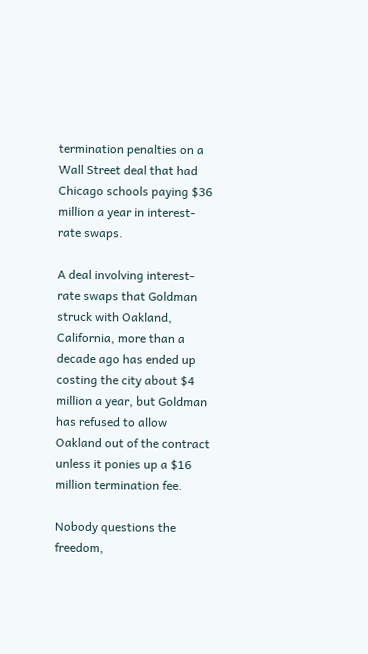termination penalties on a Wall Street deal that had Chicago schools paying $36 million a year in interest-rate swaps.

A deal involving interest-rate swaps that Goldman struck with Oakland, California, more than a decade ago has ended up costing the city about $4 million a year, but Goldman has refused to allow Oakland out of the contract unless it ponies up a $16 million termination fee.

Nobody questions the freedom,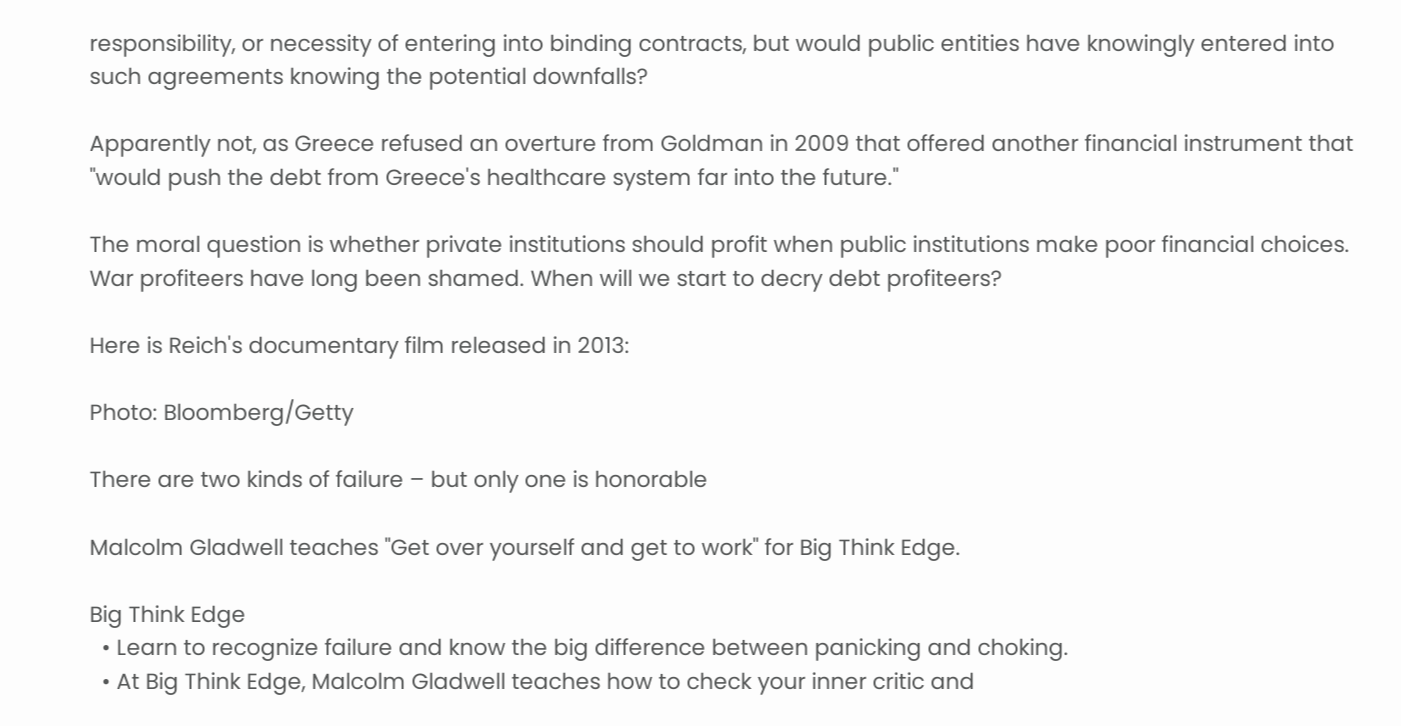responsibility, or necessity of entering into binding contracts, but would public entities have knowingly entered into such agreements knowing the potential downfalls?

Apparently not, as Greece refused an overture from Goldman in 2009 that offered another financial instrument that "would push the debt from Greece's healthcare system far into the future."

The moral question is whether private institutions should profit when public institutions make poor financial choices. War profiteers have long been shamed. When will we start to decry debt profiteers?

Here is Reich's documentary film released in 2013:

Photo: Bloomberg/Getty

There are two kinds of failure – but only one is honorable

Malcolm Gladwell teaches "Get over yourself and get to work" for Big Think Edge.

Big Think Edge
  • Learn to recognize failure and know the big difference between panicking and choking.
  • At Big Think Edge, Malcolm Gladwell teaches how to check your inner critic and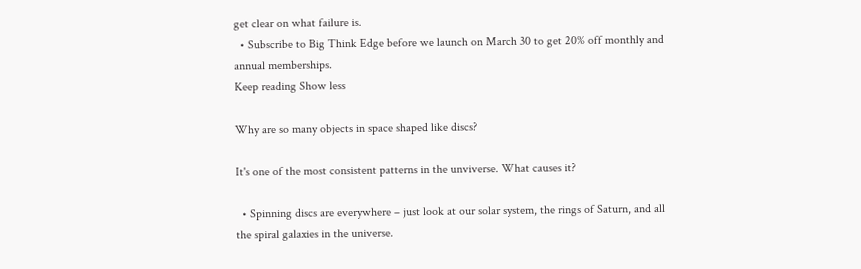get clear on what failure is.
  • Subscribe to Big Think Edge before we launch on March 30 to get 20% off monthly and annual memberships.
Keep reading Show less

Why are so many objects in space shaped like discs?

It's one of the most consistent patterns in the unviverse. What causes it?

  • Spinning discs are everywhere – just look at our solar system, the rings of Saturn, and all the spiral galaxies in the universe.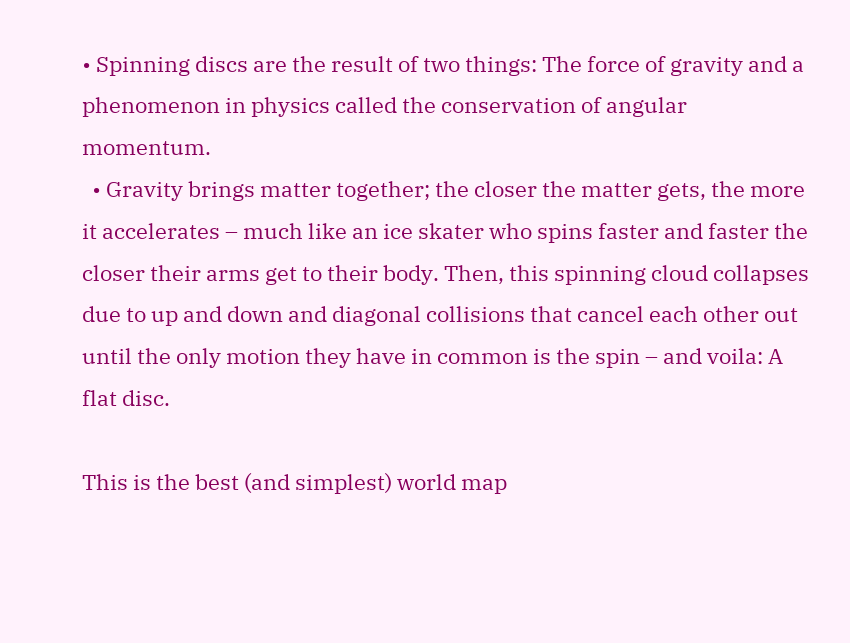• Spinning discs are the result of two things: The force of gravity and a phenomenon in physics called the conservation of angular momentum.
  • Gravity brings matter together; the closer the matter gets, the more it accelerates – much like an ice skater who spins faster and faster the closer their arms get to their body. Then, this spinning cloud collapses due to up and down and diagonal collisions that cancel each other out until the only motion they have in common is the spin – and voila: A flat disc.

This is the best (and simplest) world map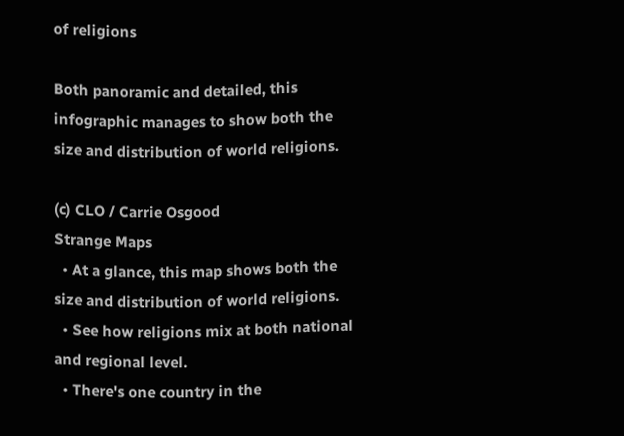of religions

Both panoramic and detailed, this infographic manages to show both the size and distribution of world religions.

(c) CLO / Carrie Osgood
Strange Maps
  • At a glance, this map shows both the size and distribution of world religions.
  • See how religions mix at both national and regional level.
  • There's one country in the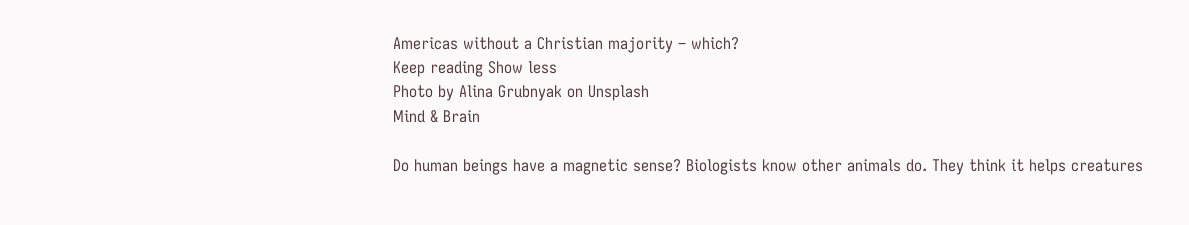Americas without a Christian majority – which?
Keep reading Show less
Photo by Alina Grubnyak on Unsplash
Mind & Brain

Do human beings have a magnetic sense? Biologists know other animals do. They think it helps creatures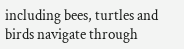including bees, turtles and birds navigate through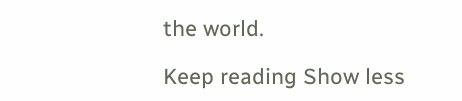the world.

Keep reading Show less